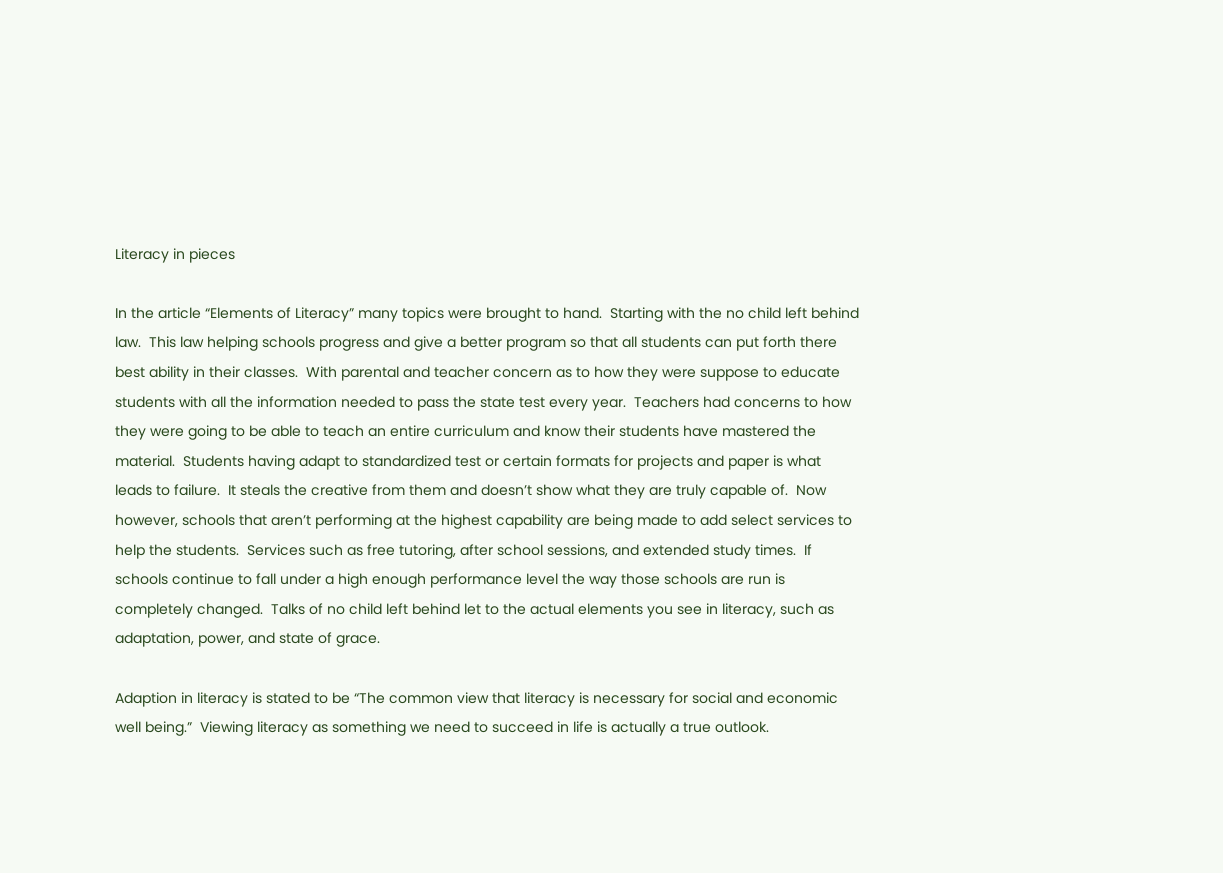Literacy in pieces

In the article “Elements of Literacy” many topics were brought to hand.  Starting with the no child left behind law.  This law helping schools progress and give a better program so that all students can put forth there best ability in their classes.  With parental and teacher concern as to how they were suppose to educate students with all the information needed to pass the state test every year.  Teachers had concerns to how they were going to be able to teach an entire curriculum and know their students have mastered the material.  Students having adapt to standardized test or certain formats for projects and paper is what leads to failure.  It steals the creative from them and doesn’t show what they are truly capable of.  Now however, schools that aren’t performing at the highest capability are being made to add select services to help the students.  Services such as free tutoring, after school sessions, and extended study times.  If schools continue to fall under a high enough performance level the way those schools are run is completely changed.  Talks of no child left behind let to the actual elements you see in literacy, such as adaptation, power, and state of grace.

Adaption in literacy is stated to be “The common view that literacy is necessary for social and economic well being.”  Viewing literacy as something we need to succeed in life is actually a true outlook.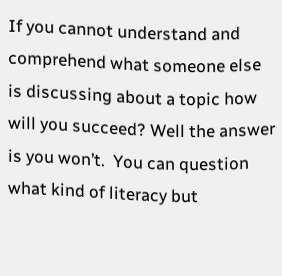If you cannot understand and comprehend what someone else is discussing about a topic how will you succeed? Well the answer is you won’t.  You can question what kind of literacy but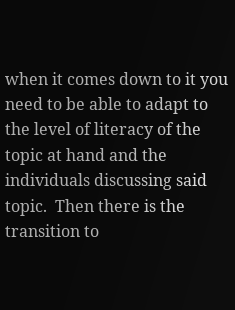when it comes down to it you need to be able to adapt to the level of literacy of the topic at hand and the individuals discussing said topic.  Then there is the transition to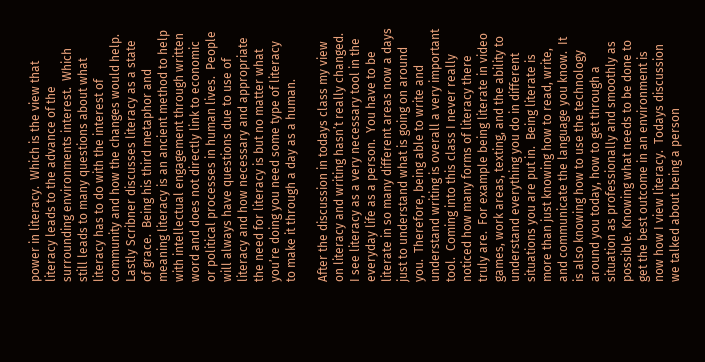power in literacy.  Which is the view that literacy leads to the advance of the surrounding environments interest.  Which still leads to many questions about what literacy has to do with the interest of community and how the changes would help. Lastly Scribner discusses literacy as a state of grace.  Being his third metaphor and meaning literacy is an ancient method to help with intellectual engagement through written word and does not directly link to economic or political processes in human lives.  People will always have questions due to use of literacy and how necessary and appropriate the need for literacy is but no matter what you’re doing you need some type of literacy to make it through a day as a human.

After the discussion in todays class my view on literacy and writing hasn’t really changed.  I see literacy as a very necessary tool in the everyday life as a person.  You have to be literate in so many different areas now a days just to understand what is going on around you.  Therefore, being able to write and understand writing is overall a very important tool.  Coming into this class I never really noticed how many forms of literacy there truly are.  For example being literate in video games, work areas, texting, and the ability to understand everything you do in different situations you are put in.  Being literate is more than just knowing how to read, write, and communicate the language you know.  It is also knowing how to use the technology around you today, how to get through a situation as professionally and smoothly as possible. Knowing what needs to be done to get the best outcome in an environment is now how I view literacy.  Todays discussion we talked about being a person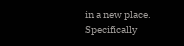in a new place.  Specifically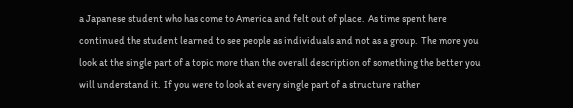a Japanese student who has come to America and felt out of place.  As time spent here continued the student learned to see people as individuals and not as a group.  The more you look at the single part of a topic more than the overall description of something the better you will understand it.  If you were to look at every single part of a structure rather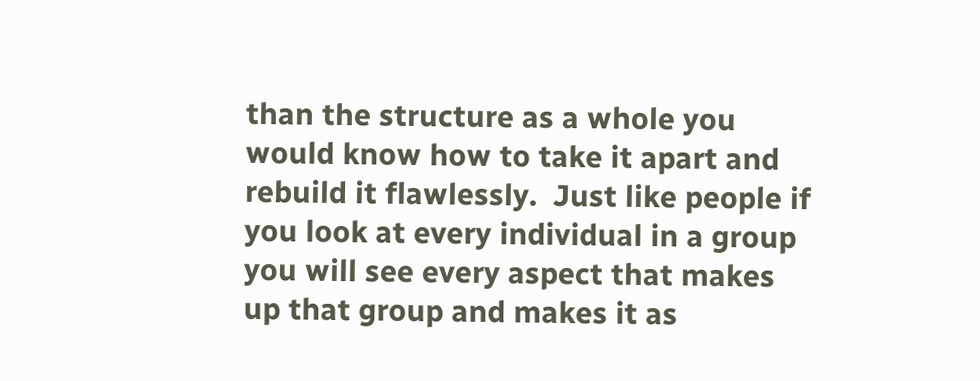than the structure as a whole you would know how to take it apart and rebuild it flawlessly.  Just like people if you look at every individual in a group you will see every aspect that makes up that group and makes it as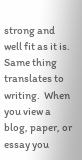strong and well fit as it is.  Same thing translates to writing.  When you view a blog, paper, or essay you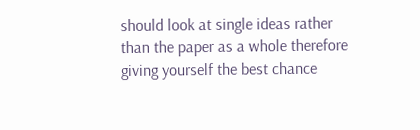should look at single ideas rather than the paper as a whole therefore giving yourself the best chance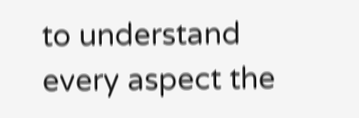to understand every aspect the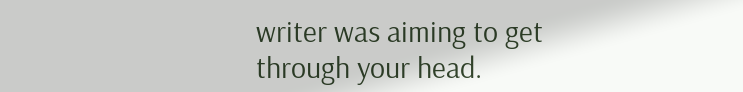writer was aiming to get through your head.